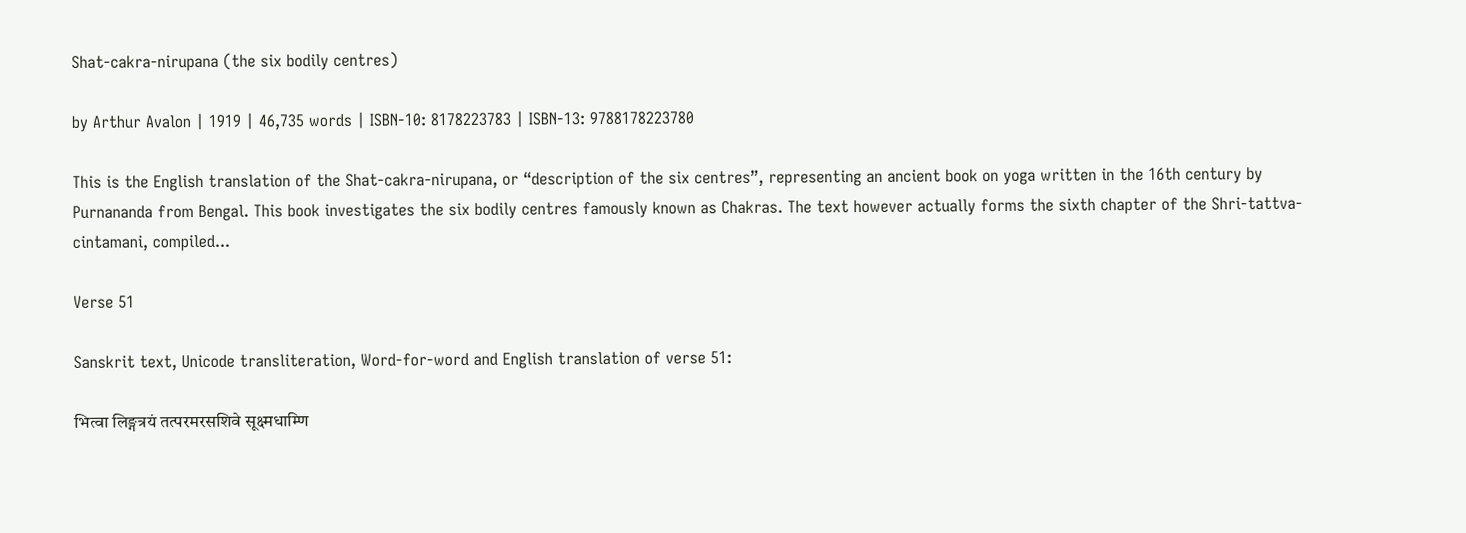Shat-cakra-nirupana (the six bodily centres)

by Arthur Avalon | 1919 | 46,735 words | ISBN-10: 8178223783 | ISBN-13: 9788178223780

This is the English translation of the Shat-cakra-nirupana, or “description of the six centres”, representing an ancient book on yoga written in the 16th century by Purnananda from Bengal. This book investigates the six bodily centres famously known as Chakras. The text however actually forms the sixth chapter of the Shri-tattva-cintamani, compiled...

Verse 51

Sanskrit text, Unicode transliteration, Word-for-word and English translation of verse 51:

भित्वा लिङ्गत्रयं तत्परमरसशिवे सूक्ष्मधाम्णि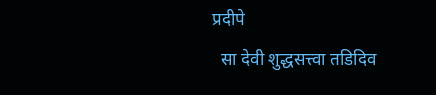प्रदीपे
  सा देवी शुद्धसत्त्वा तडिदिव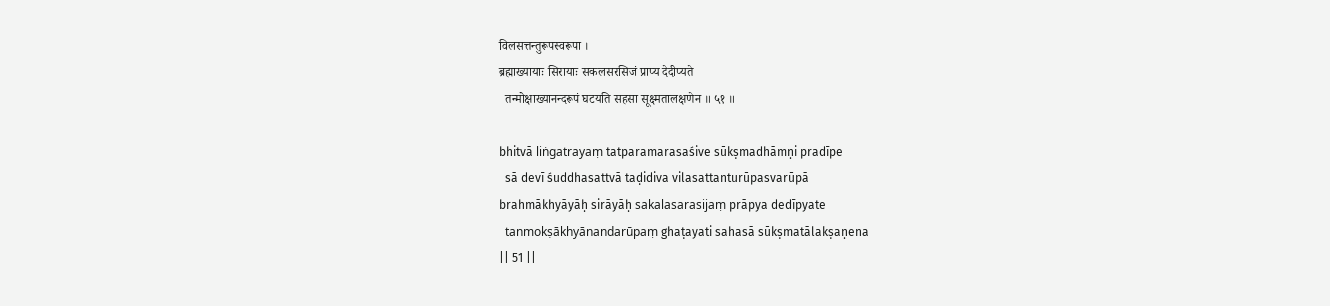विलसत्तन्तुरूपस्वरूपा ।
ब्रह्माख्यायाः सिरायाः सकलसरसिजं प्राप्य देदीप्यते
  तन्मोक्षाख्यानन्दरूपं घटयति सहसा सूक्ष्मतालक्षणेन ॥ ५१ ॥

bhitvā liṅgatrayaṃ tatparamarasaśive sūkṣmadhāmṇi pradīpe
  sā devī śuddhasattvā taḍidiva vilasattanturūpasvarūpā
brahmākhyāyāḥ sirāyāḥ sakalasarasijaṃ prāpya dedīpyate
  tanmokṣākhyānandarūpaṃ ghaṭayati sahasā sūkṣmatālakṣaṇena
|| 51 ||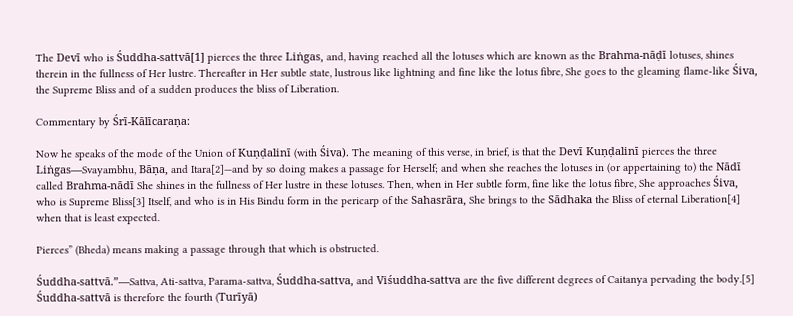The Devī who is Śuddha-sattvā[1] pierces the three Liṅgas, and, having reached all the lotuses which are known as the Brahma-nāḍī lotuses, shines therein in the fullness of Her lustre. Thereafter in Her subtle state, lustrous like lightning and fine like the lotus fibre, She goes to the gleaming flame-like Śiva, the Supreme Bliss and of a sudden produces the bliss of Liberation.

Commentary by Śrī-Kālīcaraṇa:

Now he speaks of the mode of the Union of Kuṇḍalinī (with Śiva). The meaning of this verse, in brief, is that the Devī Kuṇḍalinī pierces the three Liṅgas—Svayambhu, Bāṇa, and Itara[2]—and by so doing makes a passage for Herself; and when she reaches the lotuses in (or appertaining to) the Nādī called Brahma-nādī She shines in the fullness of Her lustre in these lotuses. Then, when in Her subtle form, fine like the lotus fibre, She approaches Śiva, who is Supreme Bliss[3] Itself, and who is in His Bindu form in the pericarp of the Sahasrāra, She brings to the Sādhaka the Bliss of eternal Liberation[4] when that is least expected.

Pierces” (Bheda) means making a passage through that which is obstructed.

Śuddha-sattvā.”—Sattva, Ati-sattva, Parama-sattva, Śuddha-sattva, and Viśuddha-sattva are the five different degrees of Caitanya pervading the body.[5] Śuddha-sattvā is therefore the fourth (Turīyā)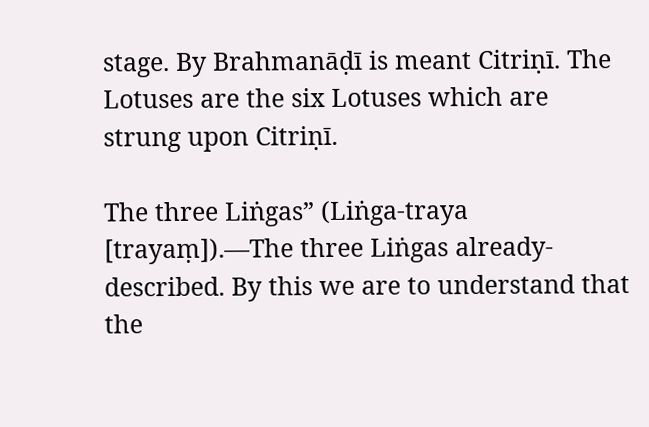stage. By Brahmanāḍī is meant Citriṇī. The Lotuses are the six Lotuses which are strung upon Citriṇī.

The three Liṅgas” (Liṅga-traya [trayaṃ]).—The three Liṅgas already- described. By this we are to understand that the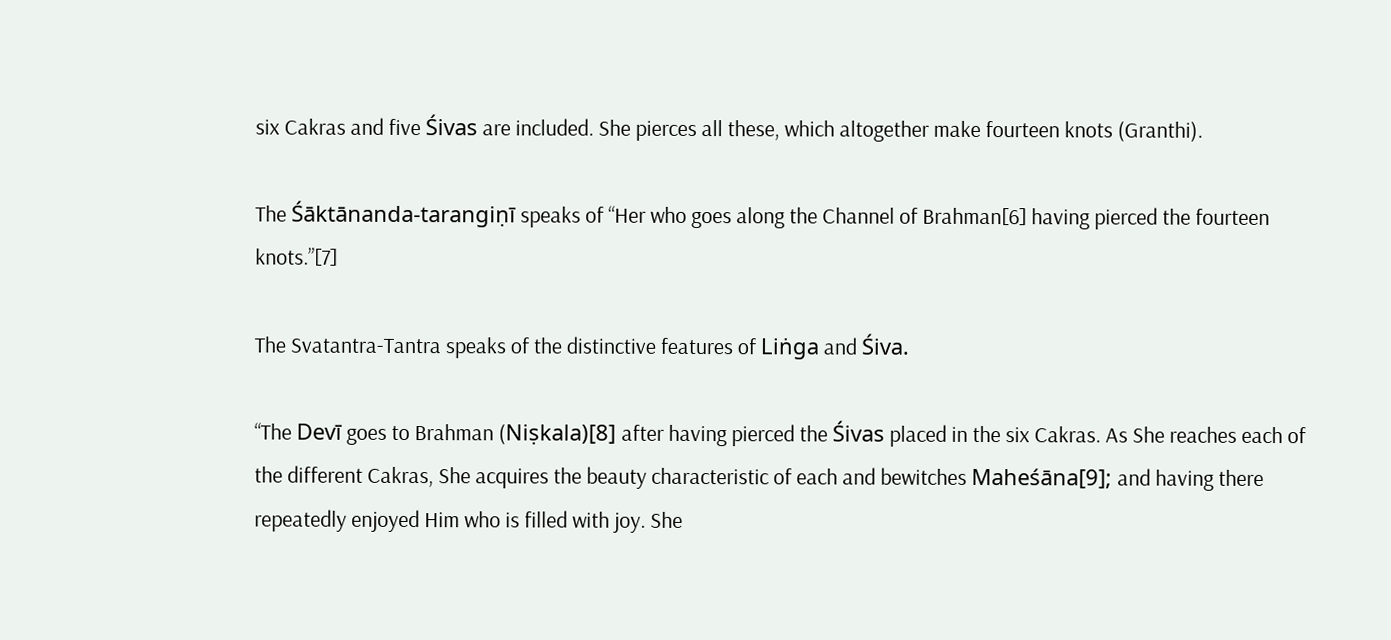six Cakras and five Śivas are included. She pierces all these, which altogether make fourteen knots (Granthi).

The Śāktānanda-tarangiṇī speaks of “Her who goes along the Channel of Brahman[6] having pierced the fourteen knots.”[7]

The Svatantra-Tantra speaks of the distinctive features of Liṅga and Śiva.

“The Devī goes to Brahman (Niṣkala)[8] after having pierced the Śivas placed in the six Cakras. As She reaches each of the different Cakras, She acquires the beauty characteristic of each and bewitches Maheśāna[9]; and having there repeatedly enjoyed Him who is filled with joy. She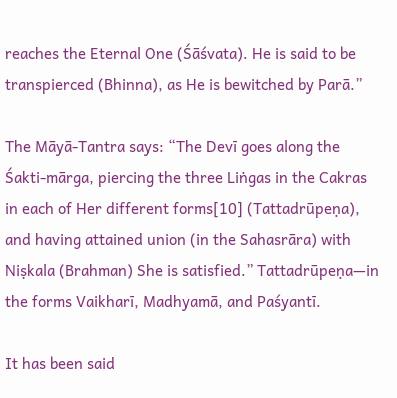reaches the Eternal One (Śāśvata). He is said to be transpierced (Bhinna), as He is bewitched by Parā.”

The Māyā-Tantra says: “The Devī goes along the Śakti-mārga, piercing the three Liṅgas in the Cakras in each of Her different forms[10] (Tattadrūpeṇa), and having attained union (in the Sahasrāra) with Niṣkala (Brahman) She is satisfied.” Tattadrūpeṇa—in the forms Vaikharī, Madhyamā, and Paśyantī.

It has been said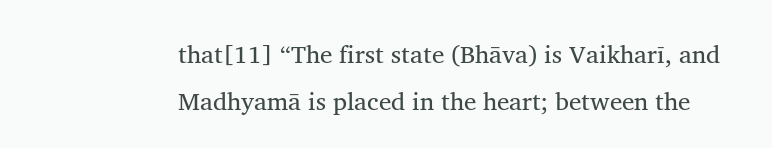that[11] “The first state (Bhāva) is Vaikharī, and Madhyamā is placed in the heart; between the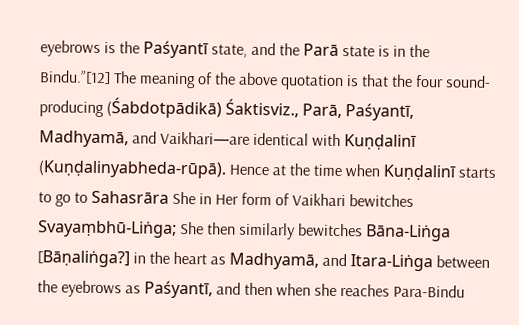eyebrows is the Paśyantī state, and the Parā state is in the Bindu.”[12] The meaning of the above quotation is that the four sound-producing (Śabdotpādikā) Śaktisviz., Parā, Paśyantī, Madhyamā, and Vaikhari—are identical with Kuṇḍalinī (Kuṇḍalinyabheda-rūpā). Hence at the time when Kuṇḍalinī starts to go to Sahasrāra She in Her form of Vaikhari bewitches Svayaṃbhū-Liṅga; She then similarly bewitches Bāna-Liṅga [Bāṇaliṅga?] in the heart as Madhyamā, and Itara-Liṅga between the eyebrows as Paśyantī, and then when she reaches Para-Bindu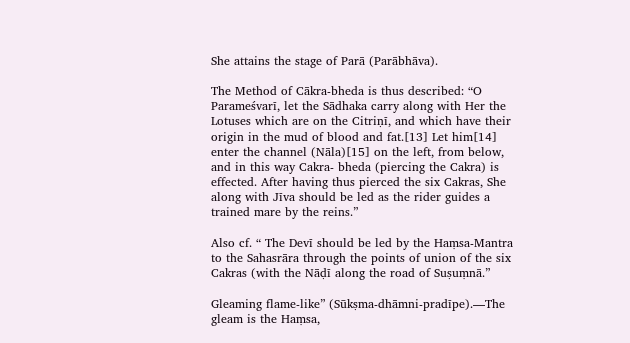She attains the stage of Parā (Parābhāva).

The Method of Cākra-bheda is thus described: “O Parameśvarī, let the Sādhaka carry along with Her the Lotuses which are on the Citriṇī, and which have their origin in the mud of blood and fat.[13] Let him[14] enter the channel (Nāla)[15] on the left, from below, and in this way Cakra- bheda (piercing the Cakra) is effected. After having thus pierced the six Cakras, She along with Jīva should be led as the rider guides a trained mare by the reins.”

Also cf. “ The Devī should be led by the Haṃsa-Mantra to the Sahasrāra through the points of union of the six Cakras (with the Nāḍī along the road of Suṣuṃnā.”

Gleaming flame-like” (Sūkṣma-dhāmni-pradīpe).—The gleam is the Haṃsa,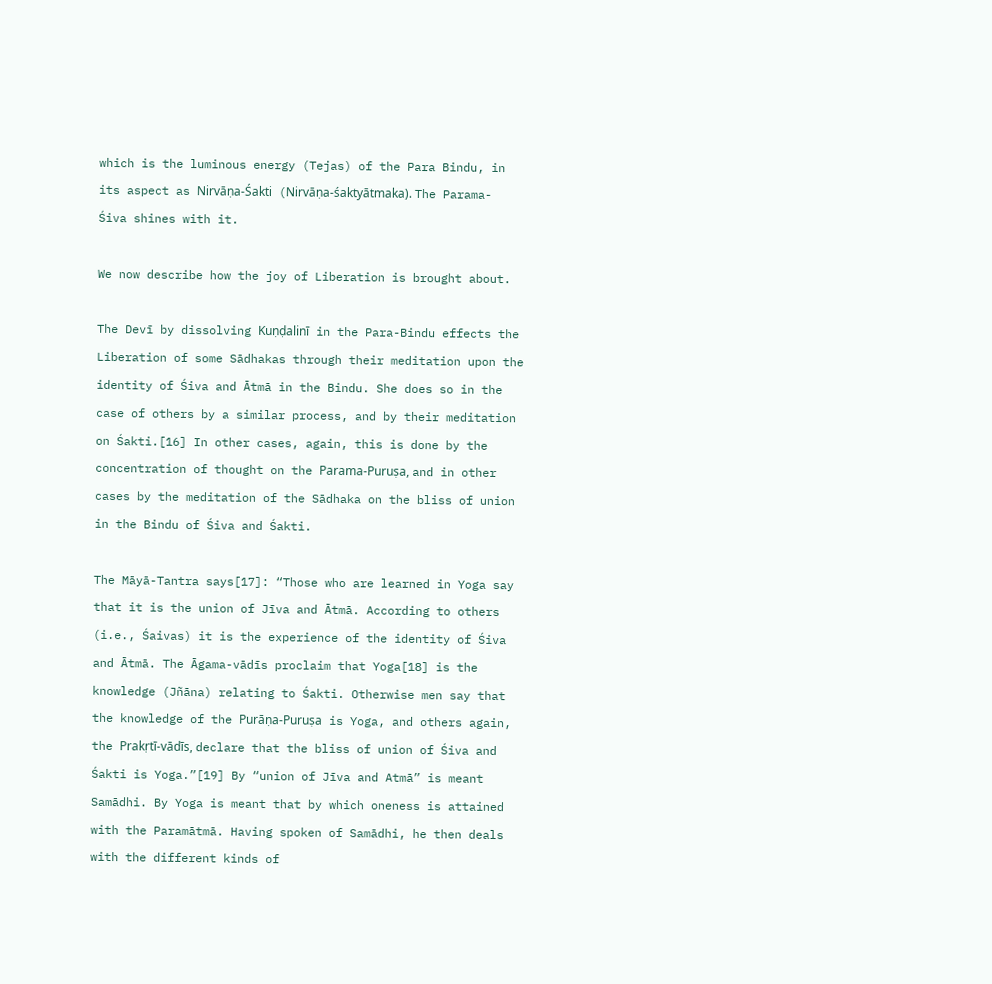which is the luminous energy (Tejas) of the Para Bindu, in its aspect as Nirvāṇa-Śakti (Nirvāṇa-śaktyātmaka). The Parama-Śiva shines with it.

We now describe how the joy of Liberation is brought about.

The Devī by dissolving Kuṇḍalinī in the Para-Bindu effects the Liberation of some Sādhakas through their meditation upon the identity of Śiva and Ātmā in the Bindu. She does so in the case of others by a similar process, and by their meditation on Śakti.[16] In other cases, again, this is done by the concentration of thought on the Parama-Puruṣa, and in other cases by the meditation of the Sādhaka on the bliss of union in the Bindu of Śiva and Śakti.

The Māyā-Tantra says[17]: “Those who are learned in Yoga say that it is the union of Jīva and Ātmā. According to others (i.e., Śaivas) it is the experience of the identity of Śiva and Ātmā. The Āgama-vādīs proclaim that Yoga[18] is the knowledge (Jñāna) relating to Śakti. Otherwise men say that the knowledge of the Purāṇa-Puruṣa is Yoga, and others again, the Prakṛtī-vādīs, declare that the bliss of union of Śiva and Śakti is Yoga.”[19] By “union of Jīva and Atmā” is meant Samādhi. By Yoga is meant that by which oneness is attained with the Paramātmā. Having spoken of Samādhi, he then deals with the different kinds of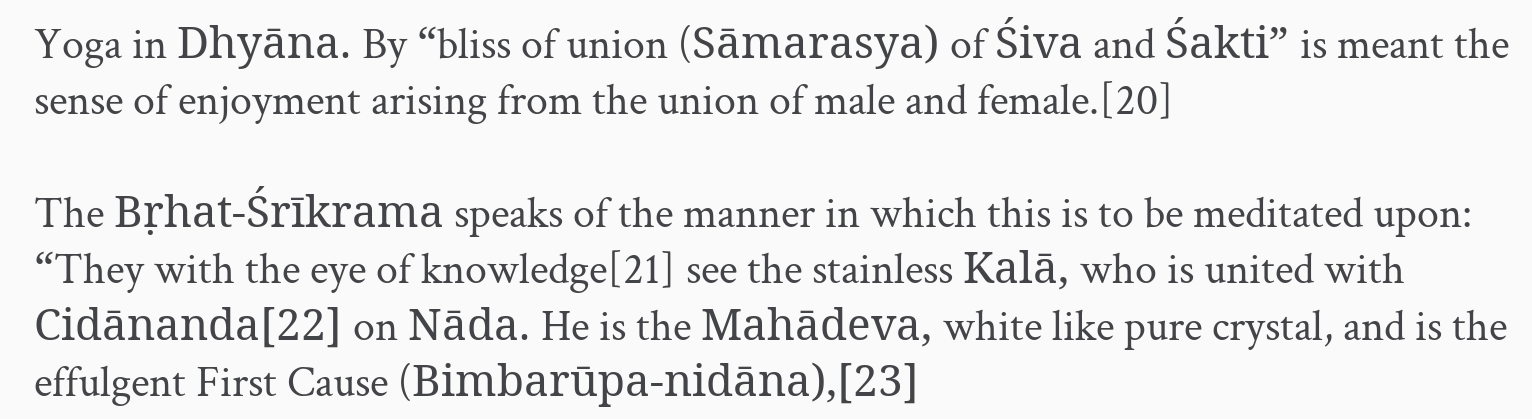Yoga in Dhyāna. By “bliss of union (Sāmarasya) of Śiva and Śakti” is meant the sense of enjoyment arising from the union of male and female.[20]

The Bṛhat-Śrīkrama speaks of the manner in which this is to be meditated upon: “They with the eye of knowledge[21] see the stainless Kalā, who is united with Cidānanda[22] on Nāda. He is the Mahādeva, white like pure crystal, and is the effulgent First Cause (Bimbarūpa-nidāna),[23]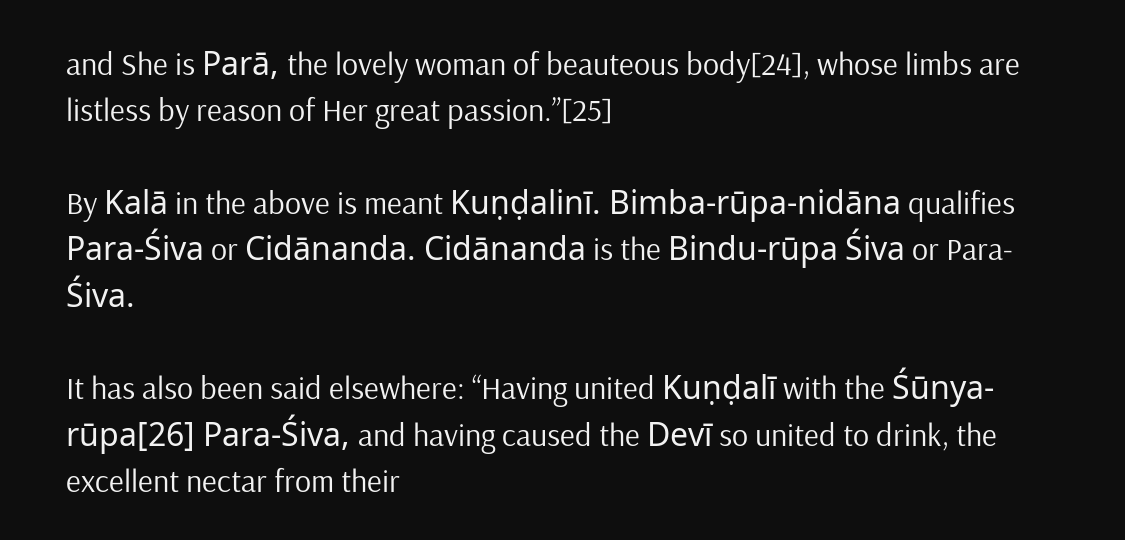and She is Parā, the lovely woman of beauteous body[24], whose limbs are listless by reason of Her great passion.”[25]

By Kalā in the above is meant Kuṇḍalinī. Bimba-rūpa-nidāna qualifies Para-Śiva or Cidānanda. Cidānanda is the Bindu-rūpa Śiva or Para-Śiva.

It has also been said elsewhere: “Having united Kuṇḍalī with the Śūnya-rūpa[26] Para-Śiva, and having caused the Devī so united to drink, the excellent nectar from their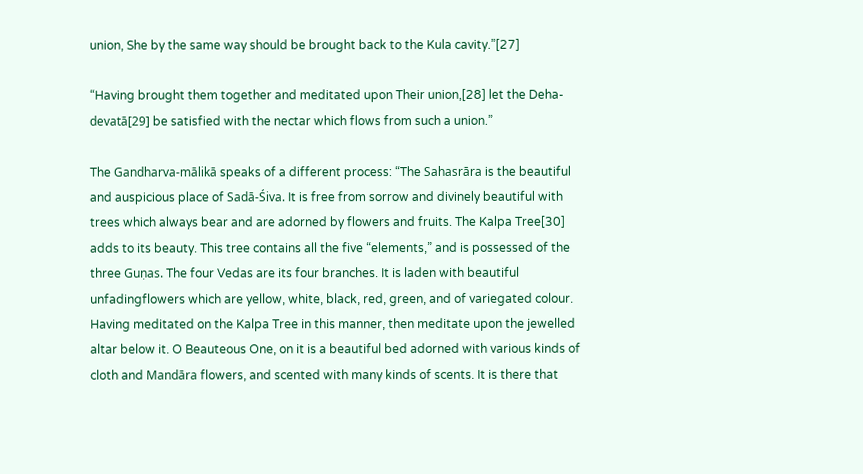union, She by the same way should be brought back to the Kula cavity.”[27]

“Having brought them together and meditated upon Their union,[28] let the Deha-devatā[29] be satisfied with the nectar which flows from such a union.”

The Gandharva-mālikā speaks of a different process: “The Sahasrāra is the beautiful and auspicious place of Sadā-Śiva. It is free from sorrow and divinely beautiful with trees which always bear and are adorned by flowers and fruits. The Kalpa Tree[30] adds to its beauty. This tree contains all the five “elements,” and is possessed of the three Guṇas. The four Vedas are its four branches. It is laden with beautiful unfadingflowers which are yellow, white, black, red, green, and of variegated colour. Having meditated on the Kalpa Tree in this manner, then meditate upon the jewelled altar below it. O Beauteous One, on it is a beautiful bed adorned with various kinds of cloth and Mandāra flowers, and scented with many kinds of scents. It is there that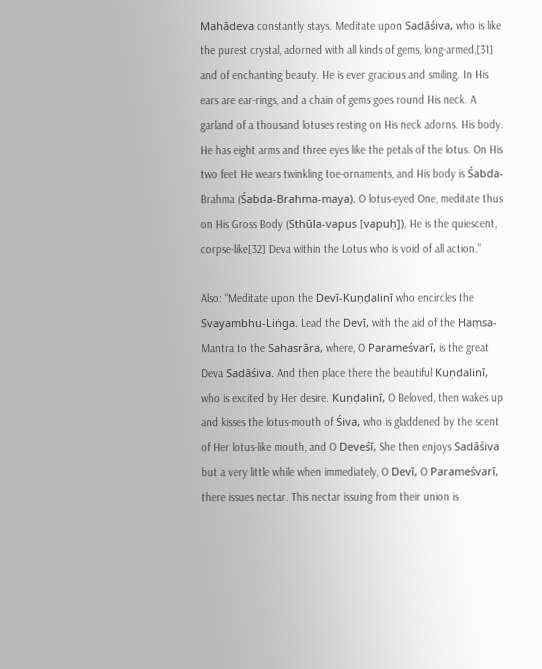Mahādeva constantly stays. Meditate upon Sadāśiva, who is like the purest crystal, adorned with all kinds of gems, long-armed,[31] and of enchanting beauty. He is ever gracious and smiling. In His ears are ear-rings, and a chain of gems goes round His neck. A garland of a thousand lotuses resting on His neck adorns. His body. He has eight arms and three eyes like the petals of the lotus. On His two feet He wears twinkling toe-ornaments, and His body is Śabda-Brahma (Śabda-Brahma-maya). O lotus-eyed One, meditate thus on His Gross Body (Sthūla-vapus [vapuḥ]). He is the quiescent, corpse-like[32] Deva within the Lotus who is void of all action.”

Also: “Meditate upon the Devī-Kuṇḍalinī who encircles the Svayambhu-Liṅga. Lead the Devī, with the aid of the Haṃsa-Mantra to the Sahasrāra, where, O Parameśvarī, is the great Deva Sadāśiva. And then place there the beautiful Kuṇḍalinī, who is excited by Her desire. Kuṇḍalinī, O Beloved, then wakes up and kisses the lotus-mouth of Śiva, who is gladdened by the scent of Her lotus-like mouth, and O Deveśī, She then enjoys Sadāśiva but a very little while when immediately, O Devī, O Parameśvarī, there issues nectar. This nectar issuing from their union is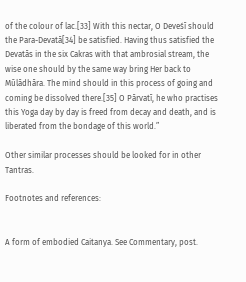of the colour of lac.[33] With this nectar, O Deveśī should the Para-Devatā[34] be satisfied. Having thus satisfied the Devatās in the six Cakras with that ambrosial stream, the wise one should by the same way bring Her back to Mūlādhāra. The mind should in this process of going and coming be dissolved there.[35] O Pārvatī, he who practises this Yoga day by day is freed from decay and death, and is liberated from the bondage of this world.”

Other similar processes should be looked for in other Tantras.

Footnotes and references:


A form of embodied Caitanya. See Commentary, post.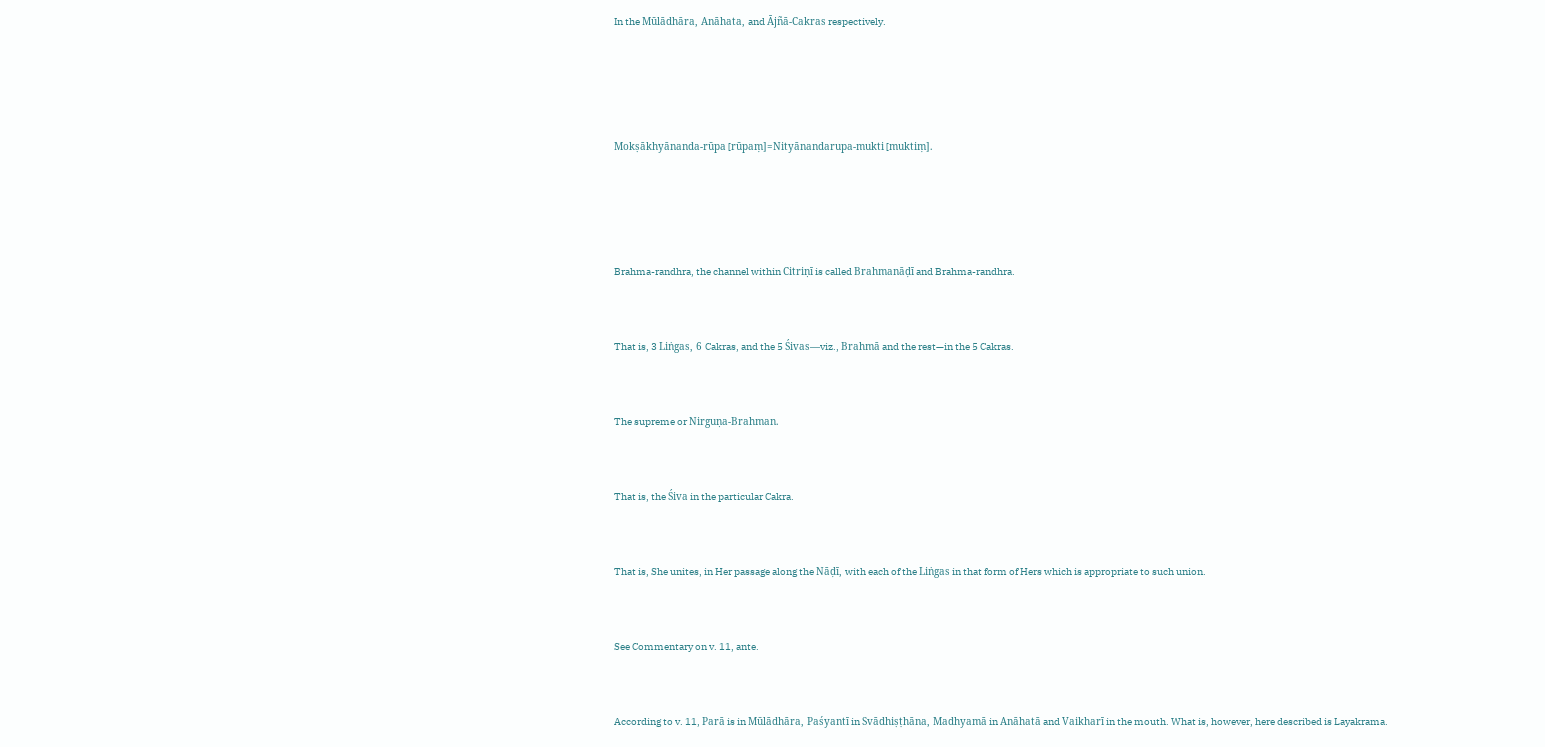In the Mūlādhāra, Anāhata, and Ājñā-Cakras respectively.




Mokṣākhyānanda-rūpa [rūpaṃ]=Nityānandarupa-mukti [muktiṃ].




Brahma-randhra, the channel within Citriṇī is called Brahmanāḍī and Brahma-randhra.


That is, 3 Liṅgas, 6 Cakras, and the 5 Śivas—viz., Brahmā and the rest—in the 5 Cakras.


The supreme or Nirguṇa-Brahman.


That is, the Śiva in the particular Cakra.


That is, She unites, in Her passage along the Nāḍī, with each of the Liṅgas in that form of Hers which is appropriate to such union.


See Commentary on v. 11, ante.


According to v. 11, Parā is in Mūlādhāra, Paśyantī in Svādhiṣṭhāna, Madhyamā in Anāhatā and Vaikharī in the mouth. What is, however, here described is Layakrama.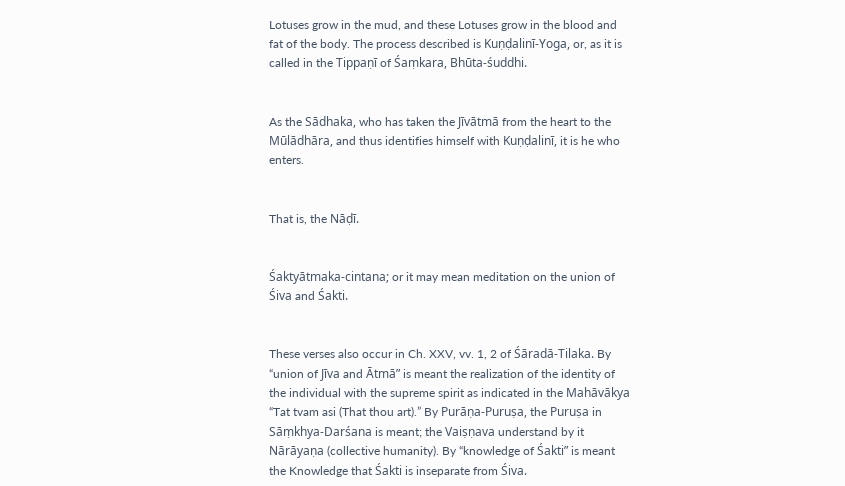Lotuses grow in the mud, and these Lotuses grow in the blood and fat of the body. The process described is Kuṇḍalinī-Yoga, or, as it is called in the Tippaṇī of Śaṃkara, Bhūta-śuddhi.


As the Sādhaka, who has taken the Jīvātmā from the heart to the Mūlādhāra, and thus identifies himself with Kuṇḍalinī, it is he who enters.


That is, the Nāḍī.


Śaktyātmaka-cintana; or it may mean meditation on the union of Śiva and Śakti.


These verses also occur in Ch. XXV, vv. 1, 2 of Śāradā-Tilaka. By “union of Jīva and Ātmā” is meant the realization of the identity of the individual with the supreme spirit as indicated in the Mahāvākya “Tat tvam asi (That thou art).” By Purāṇa-Puruṣa, the Puruṣa in Sāṃkhya-Darśana is meant; the Vaiṣṇava understand by it Nārāyaṇa (collective humanity). By “knowledge of Śakti” is meant the Knowledge that Śakti is inseparate from Śiva.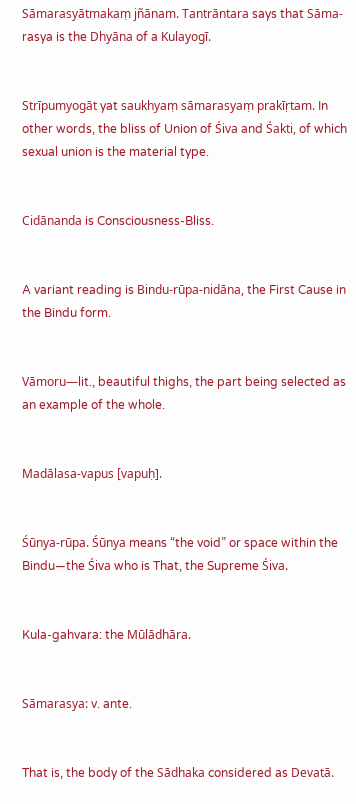Sāmarasyātmakaṃ jñānam. Tantrāntara says that Sāma-rasya is the Dhyāna of a Kulayogī.


Strīpumyogāt yat saukhyaṃ sāmarasyaṃ prakīṛtam. In other words, the bliss of Union of Śiva and Śakti, of which sexual union is the material type.


Cidānanda is Consciousness-Bliss.


A variant reading is Bindu-rūpa-nidāna, the First Cause in the Bindu form.


Vāmoru—lit., beautiful thighs, the part being selected as an example of the whole.


Madālasa-vapus [vapuḥ].


Śūnya-rūpa. Śūnya means “the void” or space within the Bindu—the Śiva who is That, the Supreme Śiva.


Kula-gahvara: the Mūlādhāra.


Sāmarasya: v. ante.


That is, the body of the Sādhaka considered as Devatā.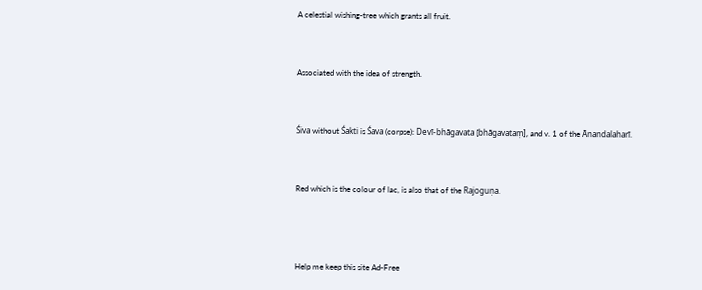A celestial wishing-tree which grants all fruit.


Associated with the idea of strength.


Śiva without Śakti is Śava (corpse): Devī-bhāgavata [bhāgavataṃ], and v. 1 of the Ānandalaharī.


Red which is the colour of lac, is also that of the Rajoguṇa.



Help me keep this site Ad-Free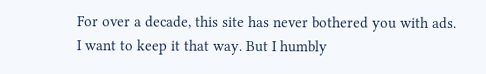For over a decade, this site has never bothered you with ads. I want to keep it that way. But I humbly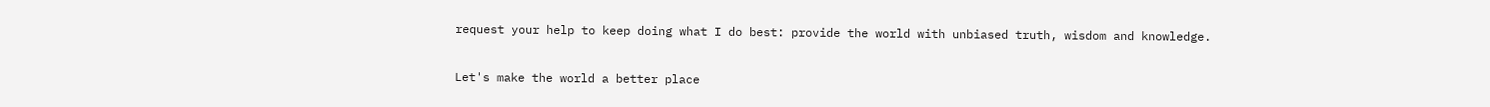request your help to keep doing what I do best: provide the world with unbiased truth, wisdom and knowledge.

Let's make the world a better place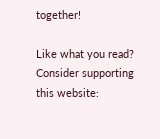together!

Like what you read? Consider supporting this website: